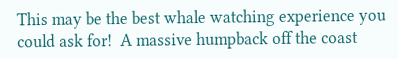This may be the best whale watching experience you could ask for!  A massive humpback off the coast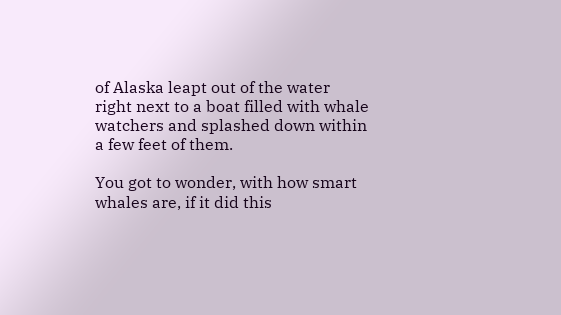of Alaska leapt out of the water right next to a boat filled with whale watchers and splashed down within a few feet of them.

You got to wonder, with how smart whales are, if it did this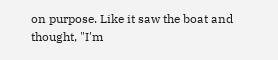on purpose. Like it saw the boat and thought, "I'm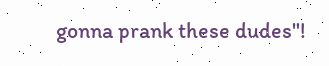gonna prank these dudes"!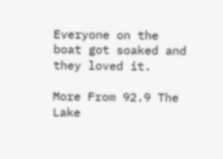Everyone on the boat got soaked and they loved it.

More From 92.9 The Lake